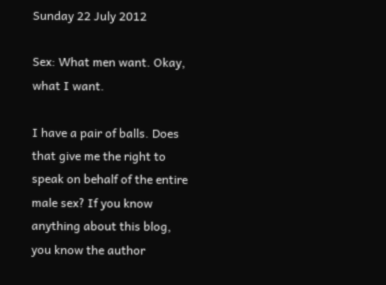Sunday 22 July 2012

Sex: What men want. Okay, what I want.

I have a pair of balls. Does that give me the right to speak on behalf of the entire male sex? If you know anything about this blog, you know the author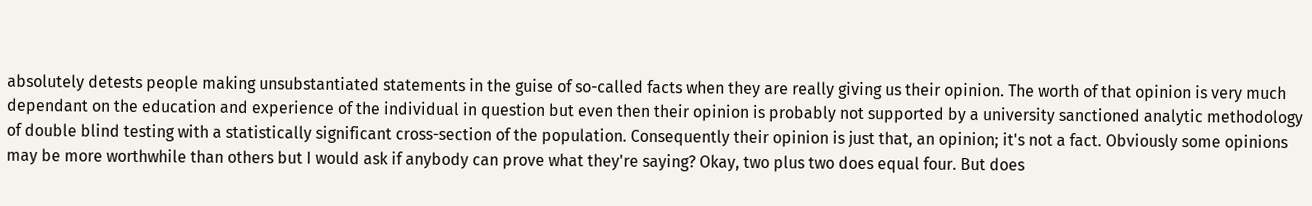absolutely detests people making unsubstantiated statements in the guise of so-called facts when they are really giving us their opinion. The worth of that opinion is very much dependant on the education and experience of the individual in question but even then their opinion is probably not supported by a university sanctioned analytic methodology of double blind testing with a statistically significant cross-section of the population. Consequently their opinion is just that, an opinion; it's not a fact. Obviously some opinions may be more worthwhile than others but I would ask if anybody can prove what they're saying? Okay, two plus two does equal four. But does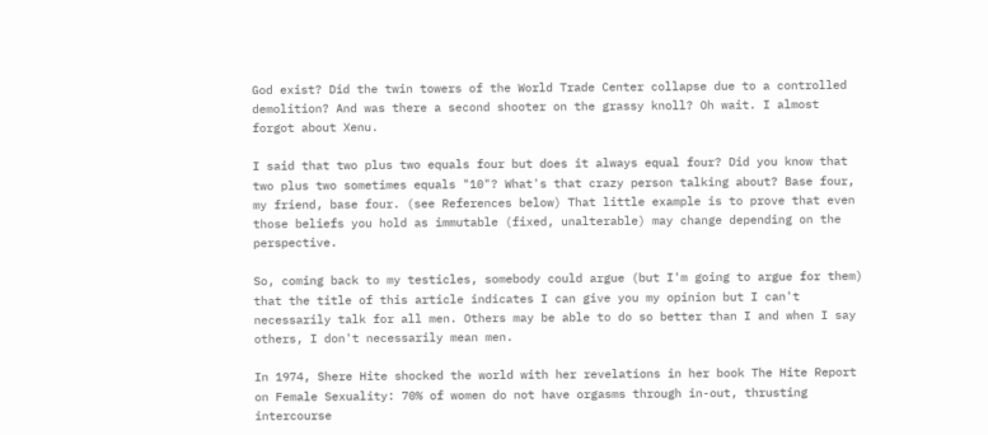God exist? Did the twin towers of the World Trade Center collapse due to a controlled demolition? And was there a second shooter on the grassy knoll? Oh wait. I almost forgot about Xenu.

I said that two plus two equals four but does it always equal four? Did you know that two plus two sometimes equals "10"? What's that crazy person talking about? Base four, my friend, base four. (see References below) That little example is to prove that even those beliefs you hold as immutable (fixed, unalterable) may change depending on the perspective.

So, coming back to my testicles, somebody could argue (but I'm going to argue for them) that the title of this article indicates I can give you my opinion but I can't necessarily talk for all men. Others may be able to do so better than I and when I say others, I don't necessarily mean men.

In 1974, Shere Hite shocked the world with her revelations in her book The Hite Report on Female Sexuality: 70% of women do not have orgasms through in-out, thrusting intercourse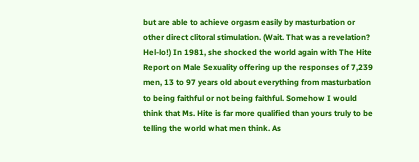but are able to achieve orgasm easily by masturbation or other direct clitoral stimulation. (Wait. That was a revelation? Hel-lo!) In 1981, she shocked the world again with The Hite Report on Male Sexuality offering up the responses of 7,239 men, 13 to 97 years old about everything from masturbation to being faithful or not being faithful. Somehow I would think that Ms. Hite is far more qualified than yours truly to be telling the world what men think. As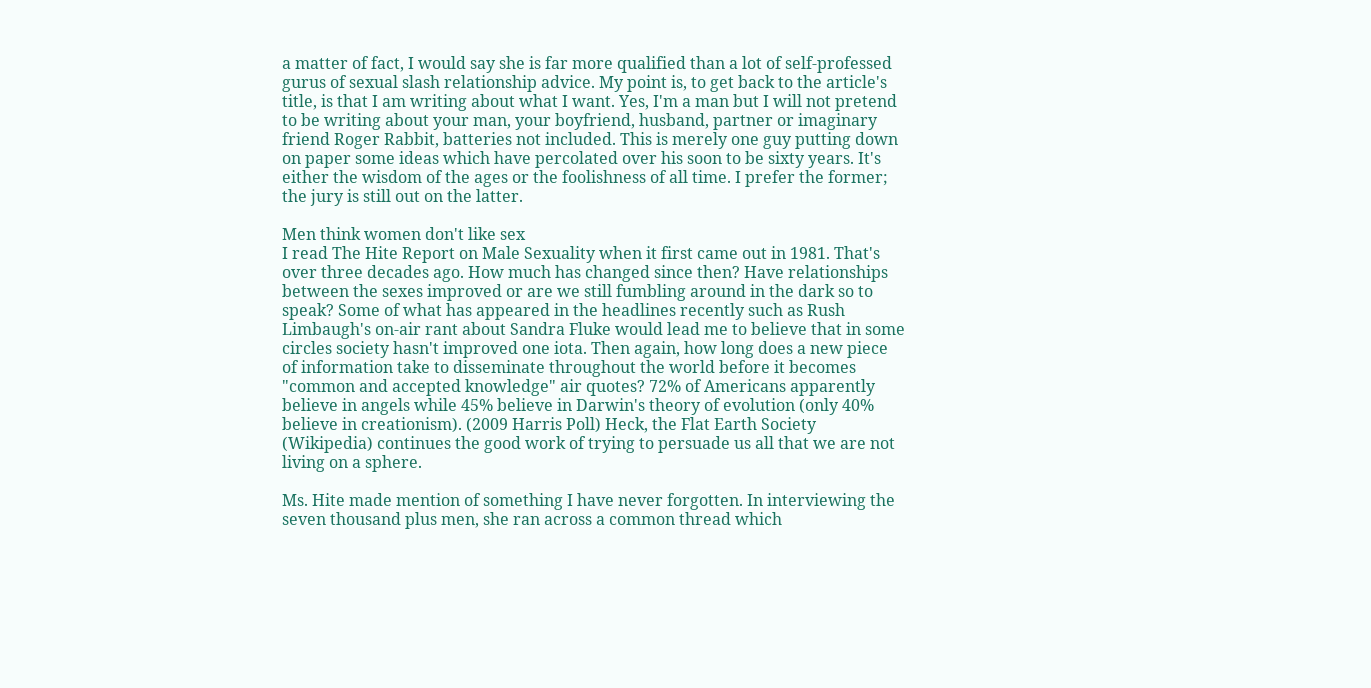a matter of fact, I would say she is far more qualified than a lot of self-professed gurus of sexual slash relationship advice. My point is, to get back to the article's title, is that I am writing about what I want. Yes, I'm a man but I will not pretend to be writing about your man, your boyfriend, husband, partner or imaginary friend Roger Rabbit, batteries not included. This is merely one guy putting down on paper some ideas which have percolated over his soon to be sixty years. It's either the wisdom of the ages or the foolishness of all time. I prefer the former; the jury is still out on the latter.

Men think women don't like sex
I read The Hite Report on Male Sexuality when it first came out in 1981. That's over three decades ago. How much has changed since then? Have relationships between the sexes improved or are we still fumbling around in the dark so to speak? Some of what has appeared in the headlines recently such as Rush Limbaugh's on-air rant about Sandra Fluke would lead me to believe that in some circles society hasn't improved one iota. Then again, how long does a new piece of information take to disseminate throughout the world before it becomes "common and accepted knowledge" air quotes? 72% of Americans apparently believe in angels while 45% believe in Darwin's theory of evolution (only 40% believe in creationism). (2009 Harris Poll) Heck, the Flat Earth Society (Wikipedia) continues the good work of trying to persuade us all that we are not living on a sphere.

Ms. Hite made mention of something I have never forgotten. In interviewing the seven thousand plus men, she ran across a common thread which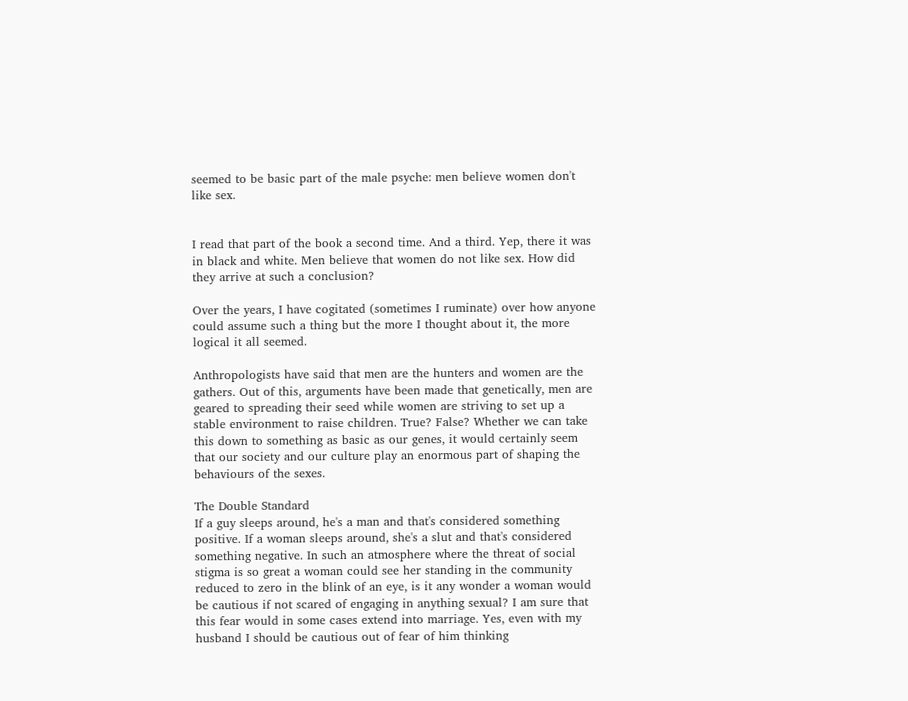seemed to be basic part of the male psyche: men believe women don't like sex.


I read that part of the book a second time. And a third. Yep, there it was in black and white. Men believe that women do not like sex. How did they arrive at such a conclusion?

Over the years, I have cogitated (sometimes I ruminate) over how anyone could assume such a thing but the more I thought about it, the more logical it all seemed.

Anthropologists have said that men are the hunters and women are the gathers. Out of this, arguments have been made that genetically, men are geared to spreading their seed while women are striving to set up a stable environment to raise children. True? False? Whether we can take this down to something as basic as our genes, it would certainly seem that our society and our culture play an enormous part of shaping the behaviours of the sexes.

The Double Standard
If a guy sleeps around, he's a man and that's considered something positive. If a woman sleeps around, she's a slut and that's considered something negative. In such an atmosphere where the threat of social stigma is so great a woman could see her standing in the community reduced to zero in the blink of an eye, is it any wonder a woman would be cautious if not scared of engaging in anything sexual? I am sure that this fear would in some cases extend into marriage. Yes, even with my husband I should be cautious out of fear of him thinking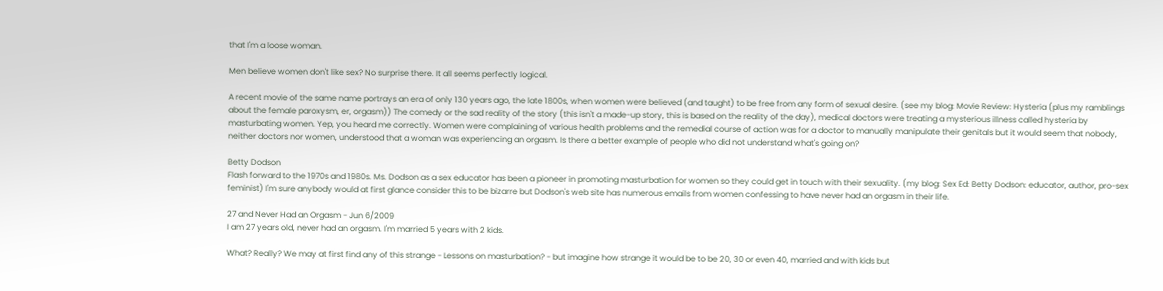that I'm a loose woman.

Men believe women don't like sex? No surprise there. It all seems perfectly logical.

A recent movie of the same name portrays an era of only 130 years ago, the late 1800s, when women were believed (and taught) to be free from any form of sexual desire. (see my blog: Movie Review: Hysteria (plus my ramblings about the female paroxysm, er, orgasm)) The comedy or the sad reality of the story (this isn't a made-up story, this is based on the reality of the day), medical doctors were treating a mysterious illness called hysteria by masturbating women. Yep, you heard me correctly. Women were complaining of various health problems and the remedial course of action was for a doctor to manually manipulate their genitals but it would seem that nobody, neither doctors nor women, understood that a woman was experiencing an orgasm. Is there a better example of people who did not understand what's going on?

Betty Dodson
Flash forward to the 1970s and 1980s. Ms. Dodson as a sex educator has been a pioneer in promoting masturbation for women so they could get in touch with their sexuality. (my blog: Sex Ed: Betty Dodson: educator, author, pro-sex feminist) I'm sure anybody would at first glance consider this to be bizarre but Dodson's web site has numerous emails from women confessing to have never had an orgasm in their life.

27 and Never Had an Orgasm - Jun 6/2009
I am 27 years old, never had an orgasm. I'm married 5 years with 2 kids.

What? Really? We may at first find any of this strange - Lessons on masturbation? - but imagine how strange it would be to be 20, 30 or even 40, married and with kids but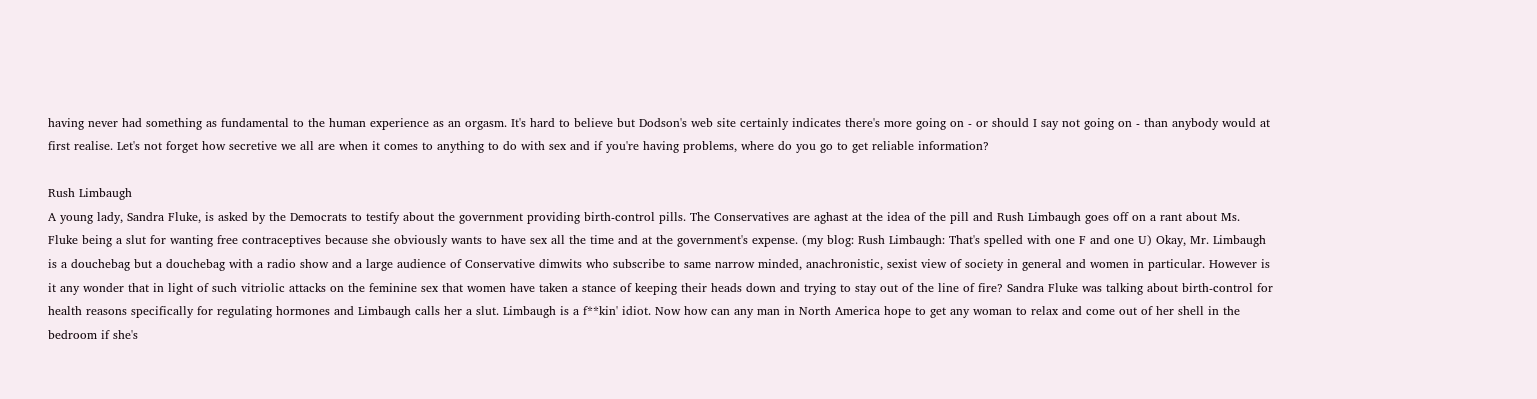having never had something as fundamental to the human experience as an orgasm. It's hard to believe but Dodson's web site certainly indicates there's more going on - or should I say not going on - than anybody would at first realise. Let's not forget how secretive we all are when it comes to anything to do with sex and if you're having problems, where do you go to get reliable information?

Rush Limbaugh
A young lady, Sandra Fluke, is asked by the Democrats to testify about the government providing birth-control pills. The Conservatives are aghast at the idea of the pill and Rush Limbaugh goes off on a rant about Ms. Fluke being a slut for wanting free contraceptives because she obviously wants to have sex all the time and at the government's expense. (my blog: Rush Limbaugh: That's spelled with one F and one U) Okay, Mr. Limbaugh is a douchebag but a douchebag with a radio show and a large audience of Conservative dimwits who subscribe to same narrow minded, anachronistic, sexist view of society in general and women in particular. However is it any wonder that in light of such vitriolic attacks on the feminine sex that women have taken a stance of keeping their heads down and trying to stay out of the line of fire? Sandra Fluke was talking about birth-control for health reasons specifically for regulating hormones and Limbaugh calls her a slut. Limbaugh is a f**kin' idiot. Now how can any man in North America hope to get any woman to relax and come out of her shell in the bedroom if she's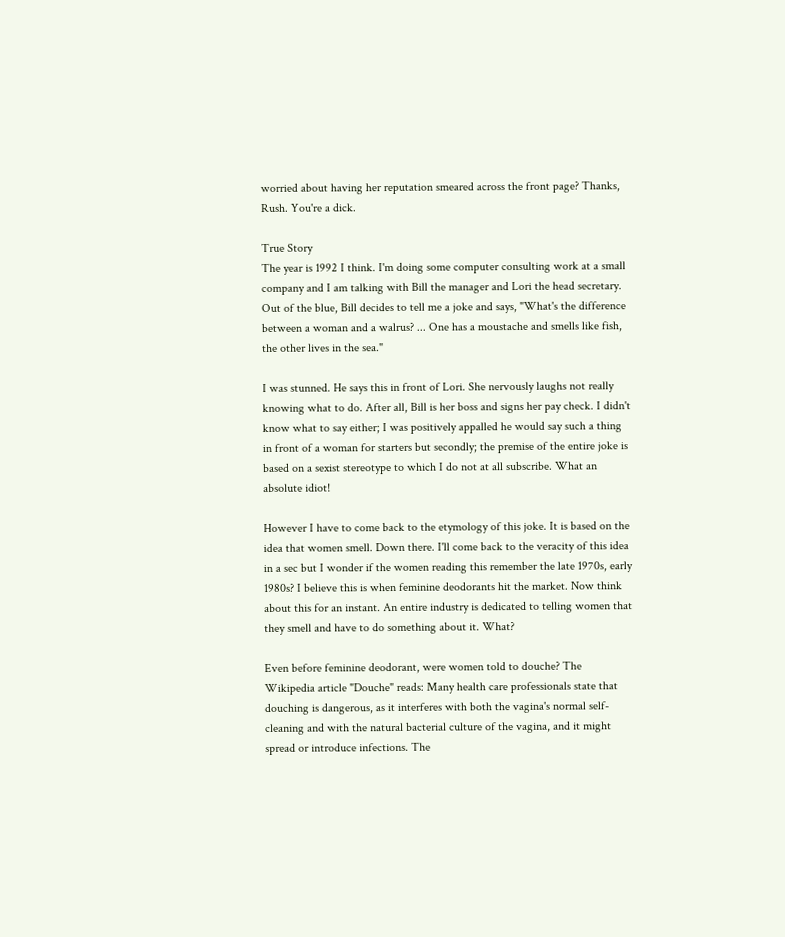worried about having her reputation smeared across the front page? Thanks, Rush. You're a dick.

True Story
The year is 1992 I think. I'm doing some computer consulting work at a small company and I am talking with Bill the manager and Lori the head secretary. Out of the blue, Bill decides to tell me a joke and says, "What's the difference between a woman and a walrus? ... One has a moustache and smells like fish, the other lives in the sea."

I was stunned. He says this in front of Lori. She nervously laughs not really knowing what to do. After all, Bill is her boss and signs her pay check. I didn't know what to say either; I was positively appalled he would say such a thing in front of a woman for starters but secondly; the premise of the entire joke is based on a sexist stereotype to which I do not at all subscribe. What an absolute idiot!

However I have to come back to the etymology of this joke. It is based on the idea that women smell. Down there. I'll come back to the veracity of this idea in a sec but I wonder if the women reading this remember the late 1970s, early 1980s? I believe this is when feminine deodorants hit the market. Now think about this for an instant. An entire industry is dedicated to telling women that they smell and have to do something about it. What?

Even before feminine deodorant, were women told to douche? The Wikipedia article "Douche" reads: Many health care professionals state that douching is dangerous, as it interferes with both the vagina's normal self-cleaning and with the natural bacterial culture of the vagina, and it might spread or introduce infections. The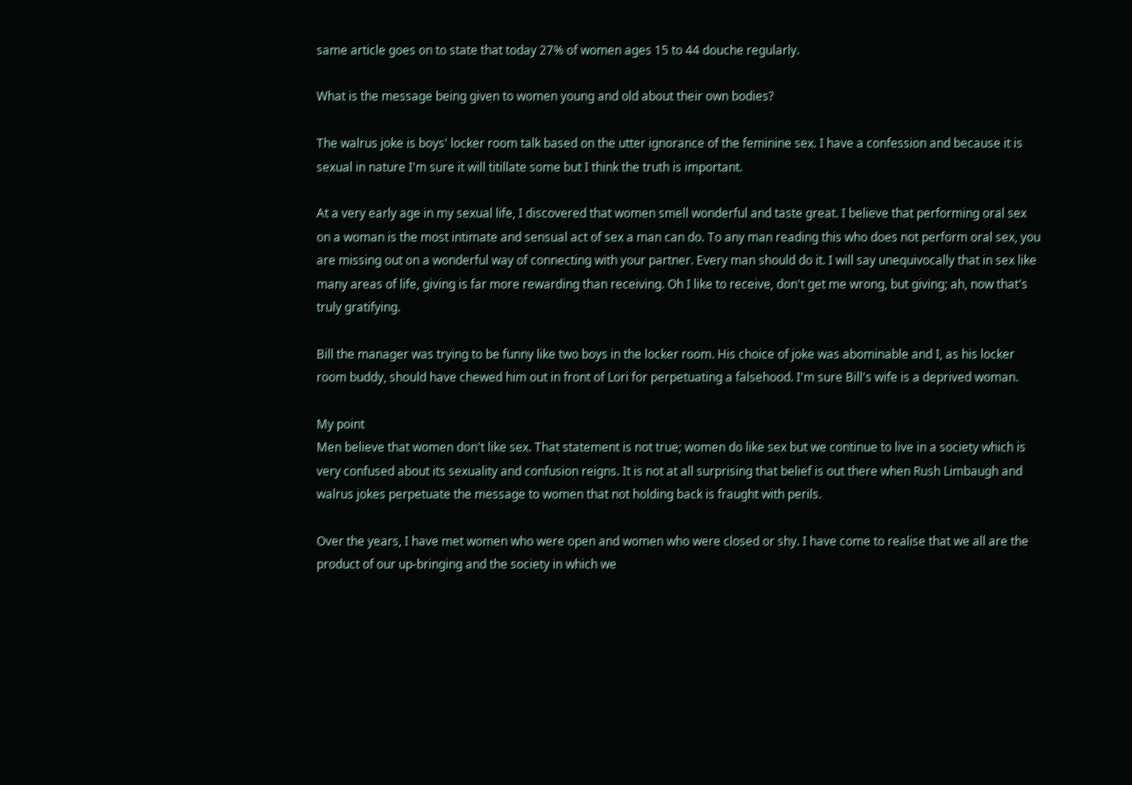same article goes on to state that today 27% of women ages 15 to 44 douche regularly.

What is the message being given to women young and old about their own bodies?

The walrus joke is boys' locker room talk based on the utter ignorance of the feminine sex. I have a confession and because it is sexual in nature I'm sure it will titillate some but I think the truth is important.

At a very early age in my sexual life, I discovered that women smell wonderful and taste great. I believe that performing oral sex on a woman is the most intimate and sensual act of sex a man can do. To any man reading this who does not perform oral sex, you are missing out on a wonderful way of connecting with your partner. Every man should do it. I will say unequivocally that in sex like many areas of life, giving is far more rewarding than receiving. Oh I like to receive, don't get me wrong, but giving; ah, now that's truly gratifying.

Bill the manager was trying to be funny like two boys in the locker room. His choice of joke was abominable and I, as his locker room buddy, should have chewed him out in front of Lori for perpetuating a falsehood. I'm sure Bill's wife is a deprived woman.

My point
Men believe that women don't like sex. That statement is not true; women do like sex but we continue to live in a society which is very confused about its sexuality and confusion reigns. It is not at all surprising that belief is out there when Rush Limbaugh and walrus jokes perpetuate the message to women that not holding back is fraught with perils.

Over the years, I have met women who were open and women who were closed or shy. I have come to realise that we all are the product of our up-bringing and the society in which we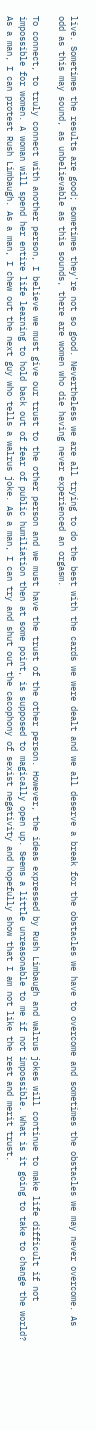live. Sometimes the results are good; sometimes they're not so good. Nevertheless we are all trying to do the best with the cards we were dealt and we all deserve a break for the obstacles we have to overcome and sometimes the obstacles we may never overcome. As odd as this may sound, as unbelievable as this sounds, there are women who die having never experienced an orgasm.

To connect, to truly connect with another person, I believe we must give our trust to the other person and we must have the trust of the other person. However, the ideas expressed by Rush Limbaugh and walrus jokes will continue to make life difficult if not impossible for women. A woman will spend her entire life learning to hold back out of fear of public humiliation then at some point, is supposed to magically open up. Seems a little unreasonable to me if not impossible. What is it going to take to change the world? As a man, I can protest Rush Limbaugh. As a man, I chew out the next guy who tells a walrus joke. As a man, I can try and shut out the cacophony of sexist negativity and hopefully show that I am not like the rest and merit trust.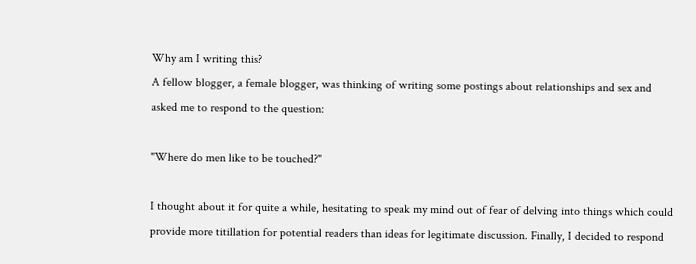Why am I writing this?
A fellow blogger, a female blogger, was thinking of writing some postings about relationships and sex and asked me to respond to the question:

"Where do men like to be touched?"

I thought about it for quite a while, hesitating to speak my mind out of fear of delving into things which could provide more titillation for potential readers than ideas for legitimate discussion. Finally, I decided to respond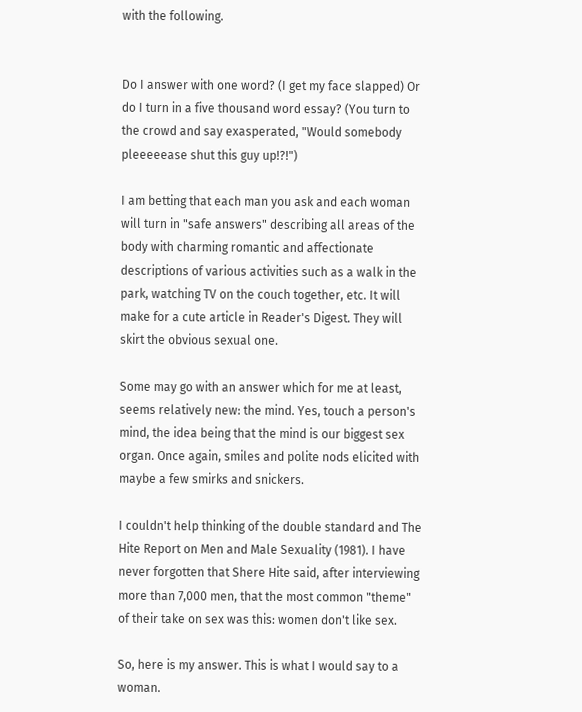with the following.


Do I answer with one word? (I get my face slapped) Or do I turn in a five thousand word essay? (You turn to the crowd and say exasperated, "Would somebody pleeeeease shut this guy up!?!")

I am betting that each man you ask and each woman will turn in "safe answers" describing all areas of the body with charming romantic and affectionate descriptions of various activities such as a walk in the park, watching TV on the couch together, etc. It will make for a cute article in Reader's Digest. They will skirt the obvious sexual one.

Some may go with an answer which for me at least, seems relatively new: the mind. Yes, touch a person's mind, the idea being that the mind is our biggest sex organ. Once again, smiles and polite nods elicited with maybe a few smirks and snickers.

I couldn't help thinking of the double standard and The Hite Report on Men and Male Sexuality (1981). I have never forgotten that Shere Hite said, after interviewing more than 7,000 men, that the most common "theme" of their take on sex was this: women don't like sex.

So, here is my answer. This is what I would say to a woman.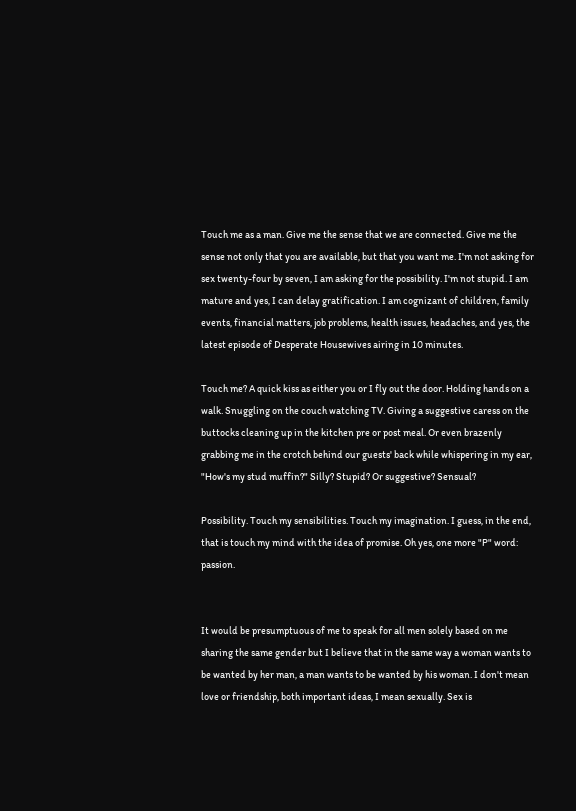Touch me as a man. Give me the sense that we are connected. Give me the sense not only that you are available, but that you want me. I'm not asking for sex twenty-four by seven, I am asking for the possibility. I'm not stupid. I am mature and yes, I can delay gratification. I am cognizant of children, family events, financial matters, job problems, health issues, headaches, and yes, the latest episode of Desperate Housewives airing in 10 minutes.

Touch me? A quick kiss as either you or I fly out the door. Holding hands on a walk. Snuggling on the couch watching TV. Giving a suggestive caress on the buttocks cleaning up in the kitchen pre or post meal. Or even brazenly grabbing me in the crotch behind our guests' back while whispering in my ear, "How's my stud muffin?" Silly? Stupid? Or suggestive? Sensual?

Possibility. Touch my sensibilities. Touch my imagination. I guess, in the end, that is touch my mind with the idea of promise. Oh yes, one more "P" word: passion.


It would be presumptuous of me to speak for all men solely based on me sharing the same gender but I believe that in the same way a woman wants to be wanted by her man, a man wants to be wanted by his woman. I don't mean love or friendship, both important ideas, I mean sexually. Sex is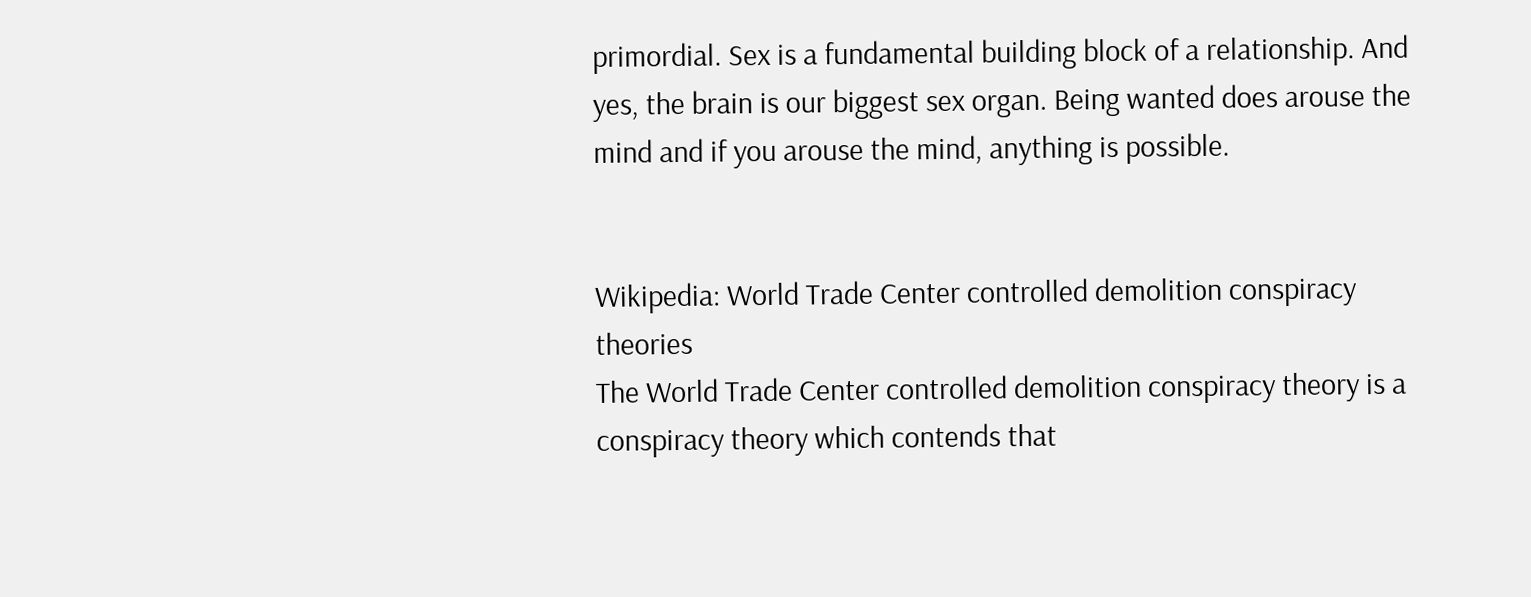primordial. Sex is a fundamental building block of a relationship. And yes, the brain is our biggest sex organ. Being wanted does arouse the mind and if you arouse the mind, anything is possible.


Wikipedia: World Trade Center controlled demolition conspiracy theories
The World Trade Center controlled demolition conspiracy theory is a conspiracy theory which contends that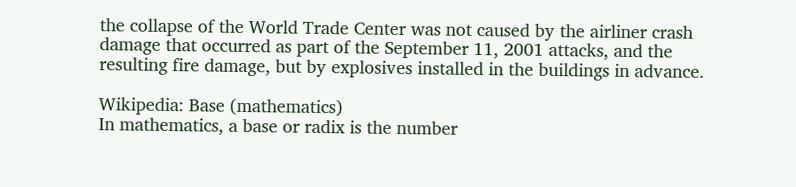the collapse of the World Trade Center was not caused by the airliner crash damage that occurred as part of the September 11, 2001 attacks, and the resulting fire damage, but by explosives installed in the buildings in advance.

Wikipedia: Base (mathematics)
In mathematics, a base or radix is the number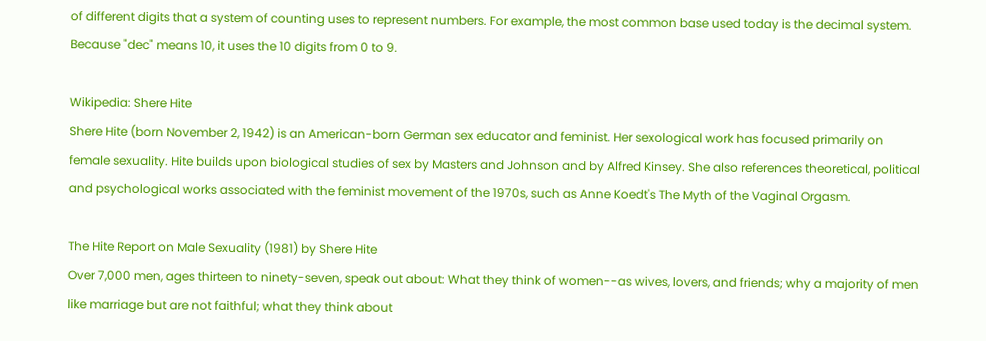of different digits that a system of counting uses to represent numbers. For example, the most common base used today is the decimal system. Because "dec" means 10, it uses the 10 digits from 0 to 9.

Wikipedia: Shere Hite
Shere Hite (born November 2, 1942) is an American-born German sex educator and feminist. Her sexological work has focused primarily on female sexuality. Hite builds upon biological studies of sex by Masters and Johnson and by Alfred Kinsey. She also references theoretical, political and psychological works associated with the feminist movement of the 1970s, such as Anne Koedt's The Myth of the Vaginal Orgasm.

The Hite Report on Male Sexuality (1981) by Shere Hite
Over 7,000 men, ages thirteen to ninety-seven, speak out about: What they think of women--as wives, lovers, and friends; why a majority of men like marriage but are not faithful; what they think about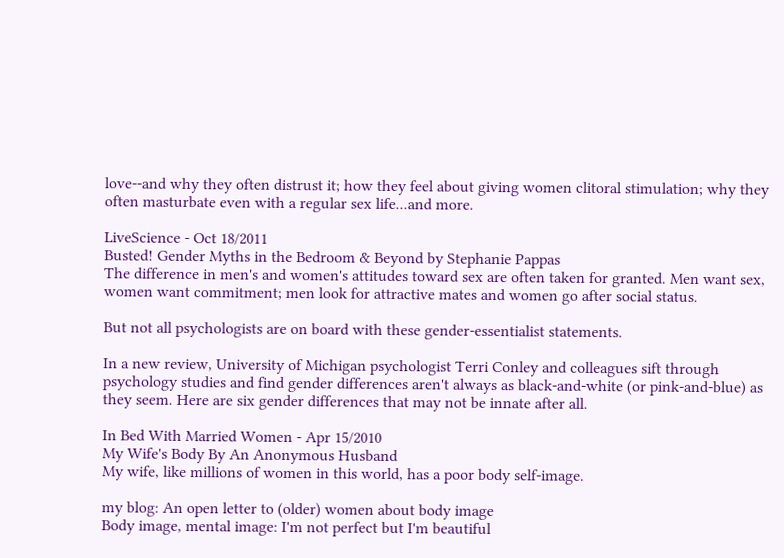love--and why they often distrust it; how they feel about giving women clitoral stimulation; why they often masturbate even with a regular sex life...and more.

LiveScience - Oct 18/2011
Busted! Gender Myths in the Bedroom & Beyond by Stephanie Pappas
The difference in men's and women's attitudes toward sex are often taken for granted. Men want sex, women want commitment; men look for attractive mates and women go after social status.

But not all psychologists are on board with these gender-essentialist statements.

In a new review, University of Michigan psychologist Terri Conley and colleagues sift through psychology studies and find gender differences aren't always as black-and-white (or pink-and-blue) as they seem. Here are six gender differences that may not be innate after all.

In Bed With Married Women - Apr 15/2010
My Wife's Body By An Anonymous Husband
My wife, like millions of women in this world, has a poor body self-image.

my blog: An open letter to (older) women about body image
Body image, mental image: I'm not perfect but I'm beautiful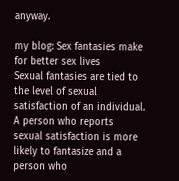anyway.

my blog: Sex fantasies make for better sex lives
Sexual fantasies are tied to the level of sexual satisfaction of an individual. A person who reports sexual satisfaction is more likely to fantasize and a person who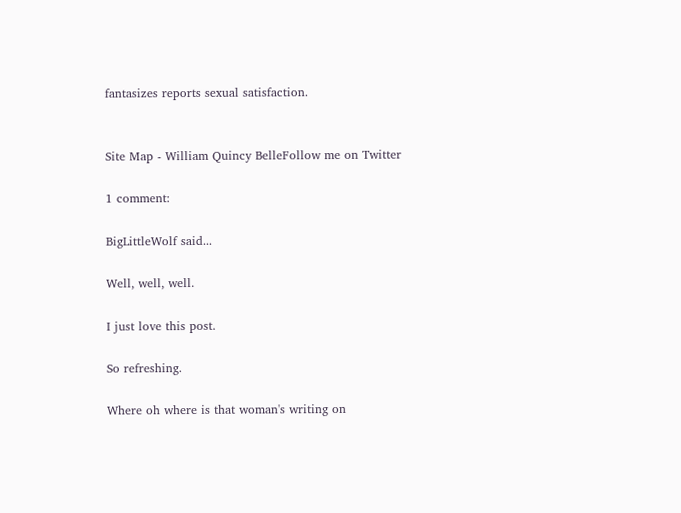fantasizes reports sexual satisfaction.


Site Map - William Quincy BelleFollow me on Twitter

1 comment:

BigLittleWolf said...

Well, well, well.

I just love this post.

So refreshing.

Where oh where is that woman's writing on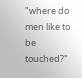"where do men like to be touched?"